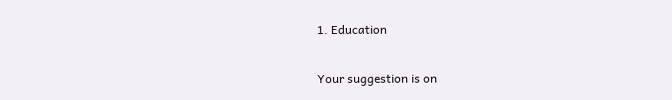1. Education

Your suggestion is on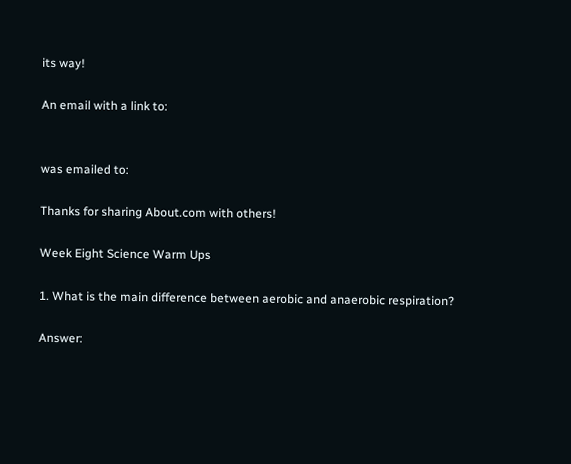its way!

An email with a link to:


was emailed to:

Thanks for sharing About.com with others!

Week Eight Science Warm Ups

1. What is the main difference between aerobic and anaerobic respiration?

Answer: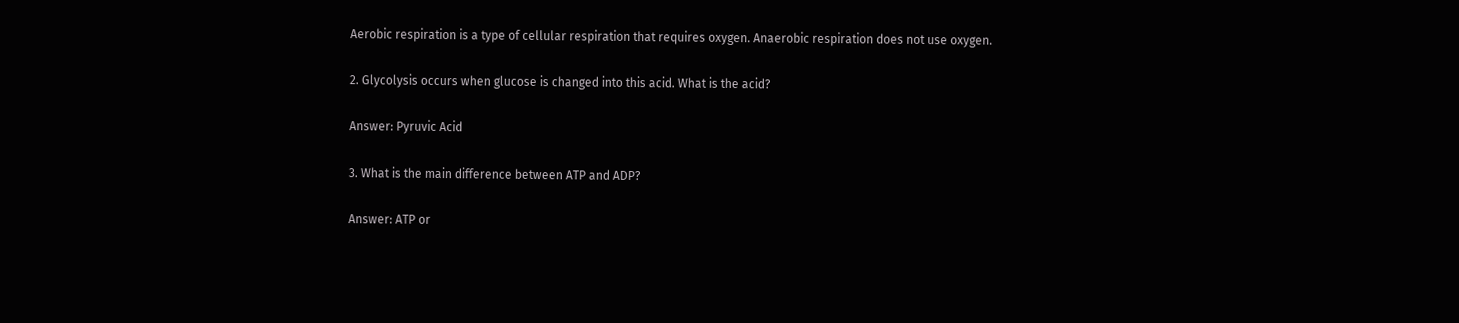Aerobic respiration is a type of cellular respiration that requires oxygen. Anaerobic respiration does not use oxygen.

2. Glycolysis occurs when glucose is changed into this acid. What is the acid?

Answer: Pyruvic Acid

3. What is the main difference between ATP and ADP?

Answer: ATP or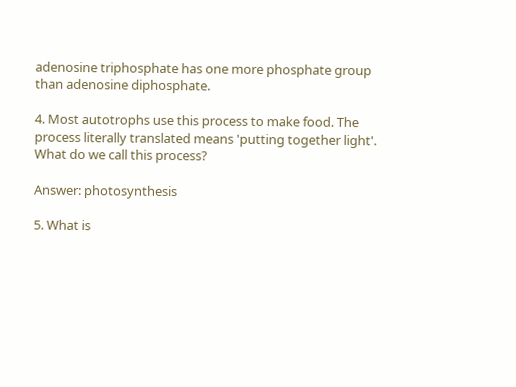adenosine triphosphate has one more phosphate group than adenosine diphosphate.

4. Most autotrophs use this process to make food. The process literally translated means 'putting together light'. What do we call this process?

Answer: photosynthesis

5. What is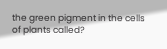the green pigment in the cells of plants called?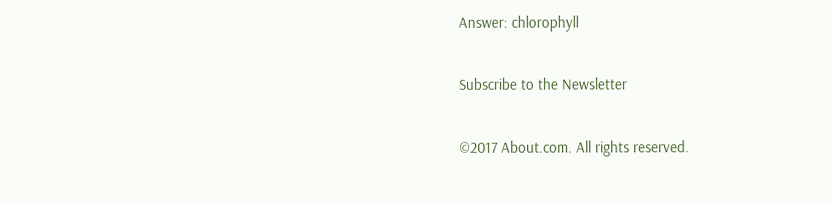Answer: chlorophyll

Subscribe to the Newsletter

©2017 About.com. All rights reserved.